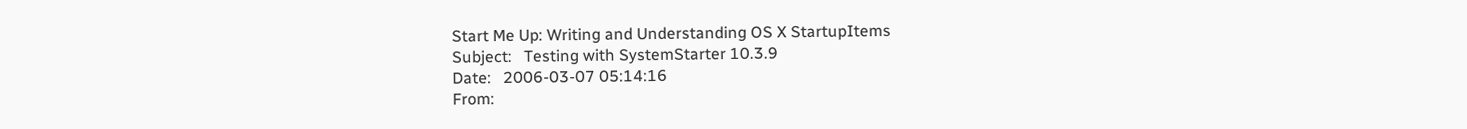Start Me Up: Writing and Understanding OS X StartupItems
Subject:   Testing with SystemStarter 10.3.9
Date:   2006-03-07 05:14:16
From: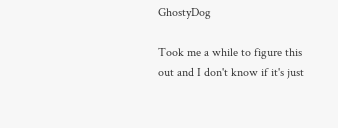GhostyDog

Took me a while to figure this out and I don't know if it's just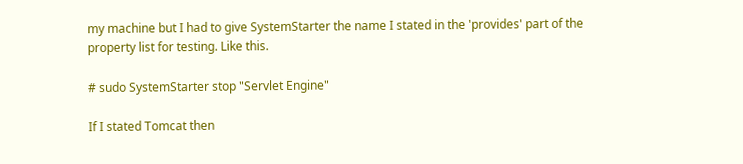my machine but I had to give SystemStarter the name I stated in the 'provides' part of the property list for testing. Like this.

# sudo SystemStarter stop "Servlet Engine"

If I stated Tomcat then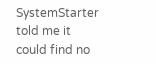SystemStarter told me it could find no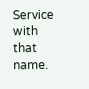Service with that name.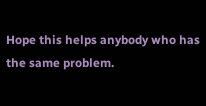Hope this helps anybody who has the same problem.